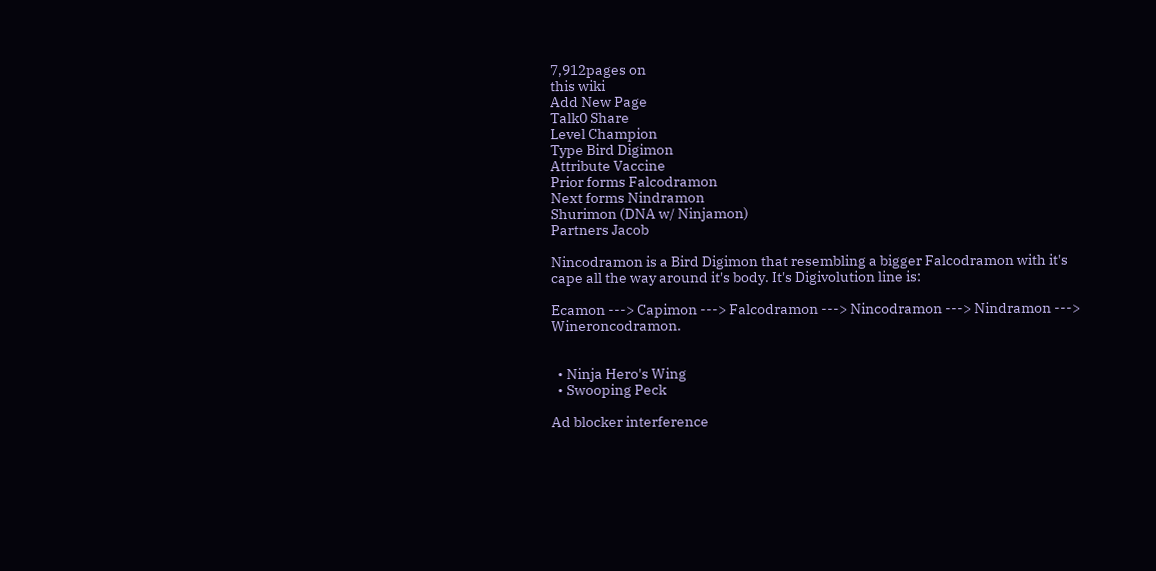7,912pages on
this wiki
Add New Page
Talk0 Share
Level Champion
Type Bird Digimon
Attribute Vaccine
Prior forms Falcodramon
Next forms Nindramon
Shurimon (DNA w/ Ninjamon)
Partners Jacob

Nincodramon is a Bird Digimon that resembling a bigger Falcodramon with it's cape all the way around it's body. It's Digivolution line is:

Ecamon ---> Capimon ---> Falcodramon ---> Nincodramon ---> Nindramon ---> Wineroncodramon.


  • Ninja Hero's Wing
  • Swooping Peck

Ad blocker interference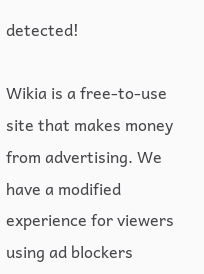detected!

Wikia is a free-to-use site that makes money from advertising. We have a modified experience for viewers using ad blockers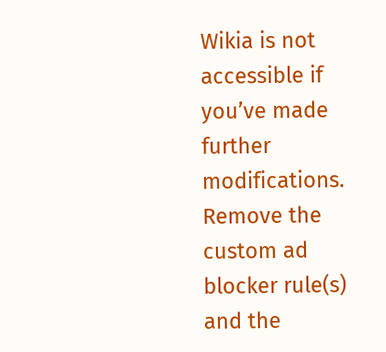Wikia is not accessible if you’ve made further modifications. Remove the custom ad blocker rule(s) and the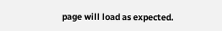page will load as expected.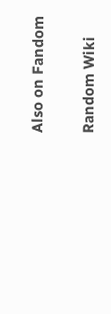Also on Fandom

Random Wiki